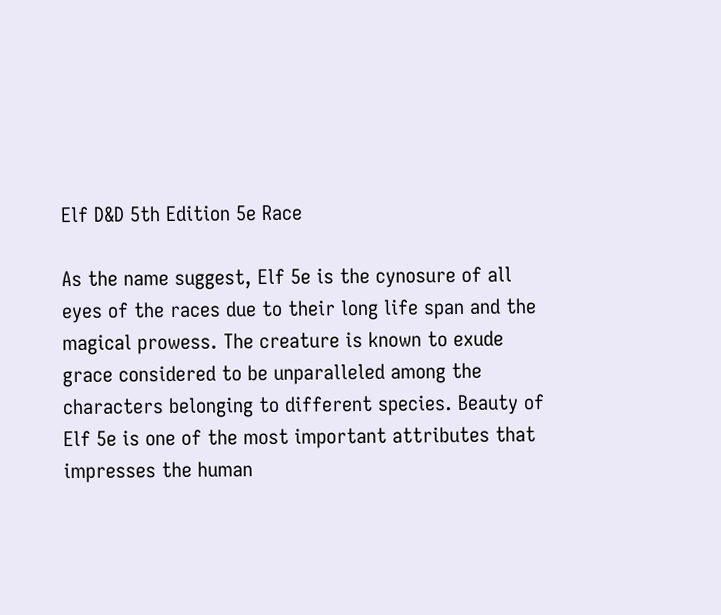Elf D&D 5th Edition 5e Race

As the name suggest, Elf 5e is the cynosure of all eyes of the races due to their long life span and the magical prowess. The creature is known to exude grace considered to be unparalleled among the characters belonging to different species. Beauty of Elf 5e is one of the most important attributes that impresses the human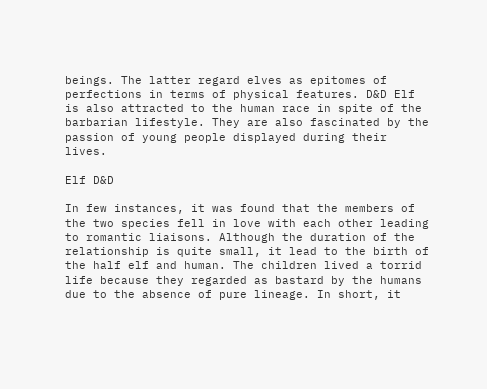beings. The latter regard elves as epitomes of perfections in terms of physical features. D&D Elf is also attracted to the human race in spite of the barbarian lifestyle. They are also fascinated by the passion of young people displayed during their lives.

Elf D&D

In few instances, it was found that the members of the two species fell in love with each other leading to romantic liaisons. Although the duration of the relationship is quite small, it lead to the birth of the half elf and human. The children lived a torrid life because they regarded as bastard by the humans due to the absence of pure lineage. In short, it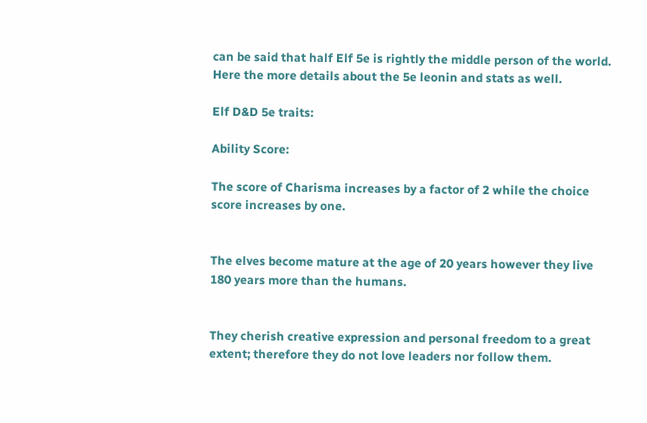can be said that half Elf 5e is rightly the middle person of the world. Here the more details about the 5e leonin and stats as well.

Elf D&D 5e traits:

Ability Score:

The score of Charisma increases by a factor of 2 while the choice score increases by one.


The elves become mature at the age of 20 years however they live 180 years more than the humans.


They cherish creative expression and personal freedom to a great extent; therefore they do not love leaders nor follow them.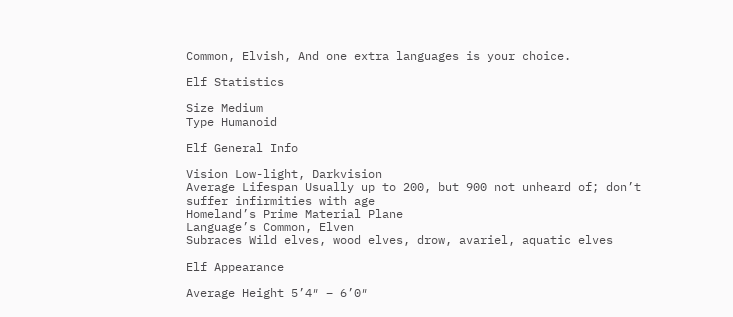Common, Elvish, And one extra languages is your choice.

Elf Statistics

Size Medium
Type Humanoid

Elf General Info

Vision Low-light, Darkvision
Average Lifespan Usually up to 200, but 900 not unheard of; don’t suffer infirmities with age
Homeland’s Prime Material Plane
Language’s Common, Elven
Subraces Wild elves, wood elves, drow, avariel, aquatic elves

Elf Appearance

Average Height 5’4″ – 6’0″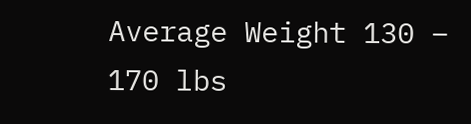Average Weight 130 – 170 lbs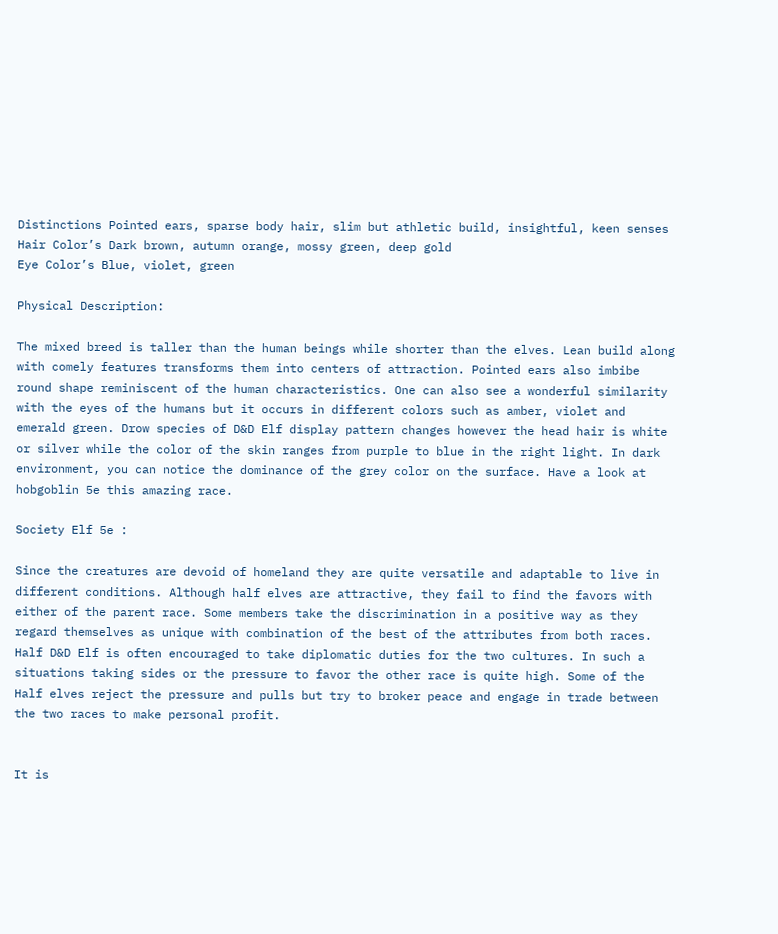Distinctions Pointed ears, sparse body hair, slim but athletic build, insightful, keen senses
Hair Color’s Dark brown, autumn orange, mossy green, deep gold
Eye Color’s Blue, violet, green

Physical Description:

The mixed breed is taller than the human beings while shorter than the elves. Lean build along with comely features transforms them into centers of attraction. Pointed ears also imbibe round shape reminiscent of the human characteristics. One can also see a wonderful similarity with the eyes of the humans but it occurs in different colors such as amber, violet and emerald green. Drow species of D&D Elf display pattern changes however the head hair is white or silver while the color of the skin ranges from purple to blue in the right light. In dark environment, you can notice the dominance of the grey color on the surface. Have a look at hobgoblin 5e this amazing race.

Society Elf 5e :

Since the creatures are devoid of homeland they are quite versatile and adaptable to live in different conditions. Although half elves are attractive, they fail to find the favors with either of the parent race. Some members take the discrimination in a positive way as they regard themselves as unique with combination of the best of the attributes from both races. Half D&D Elf is often encouraged to take diplomatic duties for the two cultures. In such a situations taking sides or the pressure to favor the other race is quite high. Some of the Half elves reject the pressure and pulls but try to broker peace and engage in trade between the two races to make personal profit.


It is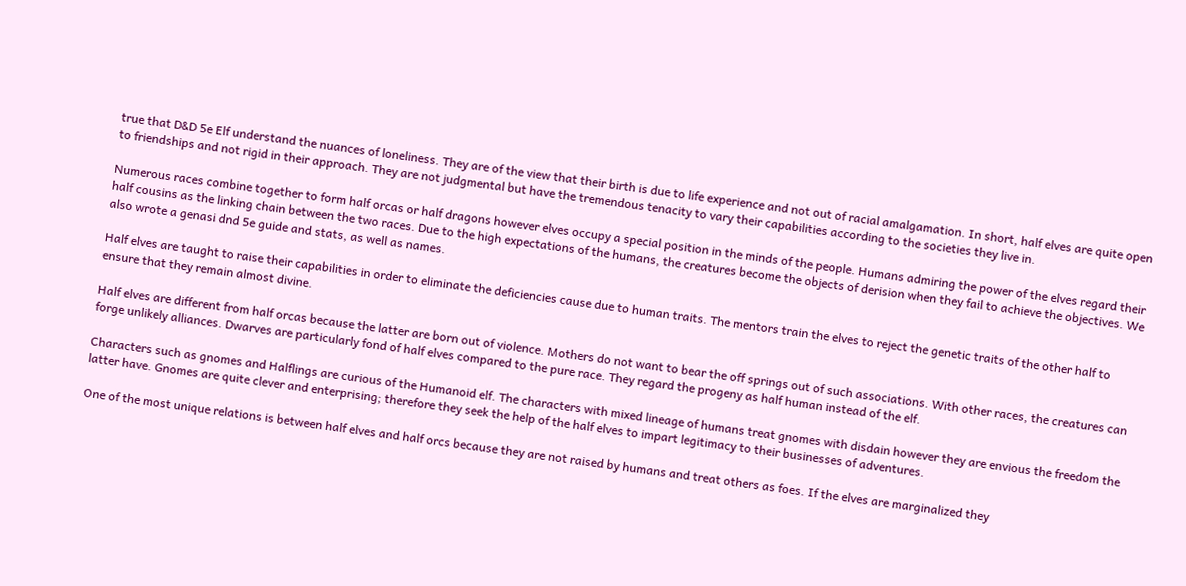true that D&D 5e Elf understand the nuances of loneliness. They are of the view that their birth is due to life experience and not out of racial amalgamation. In short, half elves are quite open to friendships and not rigid in their approach. They are not judgmental but have the tremendous tenacity to vary their capabilities according to the societies they live in.

Numerous races combine together to form half orcas or half dragons however elves occupy a special position in the minds of the people. Humans admiring the power of the elves regard their half cousins as the linking chain between the two races. Due to the high expectations of the humans, the creatures become the objects of derision when they fail to achieve the objectives. We also wrote a genasi dnd 5e guide and stats, as well as names.

Half elves are taught to raise their capabilities in order to eliminate the deficiencies cause due to human traits. The mentors train the elves to reject the genetic traits of the other half to ensure that they remain almost divine.

Half elves are different from half orcas because the latter are born out of violence. Mothers do not want to bear the off springs out of such associations. With other races, the creatures can forge unlikely alliances. Dwarves are particularly fond of half elves compared to the pure race. They regard the progeny as half human instead of the elf.

Characters such as gnomes and Halflings are curious of the Humanoid elf. The characters with mixed lineage of humans treat gnomes with disdain however they are envious the freedom the latter have. Gnomes are quite clever and enterprising; therefore they seek the help of the half elves to impart legitimacy to their businesses of adventures.

One of the most unique relations is between half elves and half orcs because they are not raised by humans and treat others as foes. If the elves are marginalized they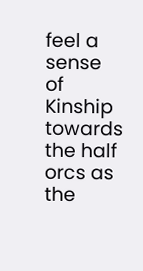feel a sense of Kinship towards the half orcs as the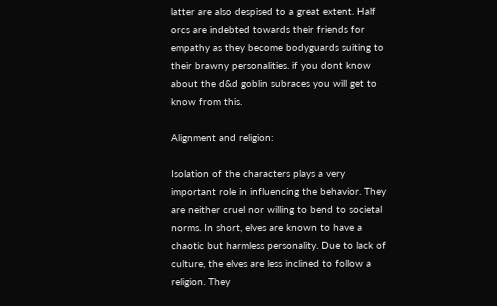latter are also despised to a great extent. Half orcs are indebted towards their friends for empathy as they become bodyguards suiting to their brawny personalities. if you dont know about the d&d goblin subraces you will get to know from this.

Alignment and religion:

Isolation of the characters plays a very important role in influencing the behavior. They are neither cruel nor willing to bend to societal norms. In short, elves are known to have a chaotic but harmless personality. Due to lack of culture, the elves are less inclined to follow a religion. They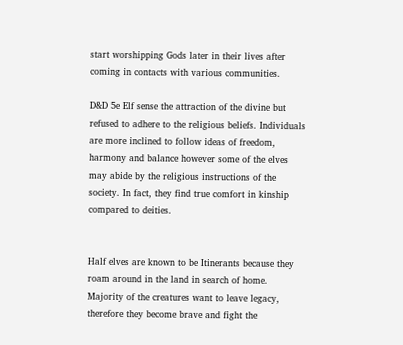start worshipping Gods later in their lives after coming in contacts with various communities.

D&D 5e Elf sense the attraction of the divine but refused to adhere to the religious beliefs. Individuals are more inclined to follow ideas of freedom, harmony and balance however some of the elves may abide by the religious instructions of the society. In fact, they find true comfort in kinship compared to deities.


Half elves are known to be Itinerants because they roam around in the land in search of home. Majority of the creatures want to leave legacy, therefore they become brave and fight the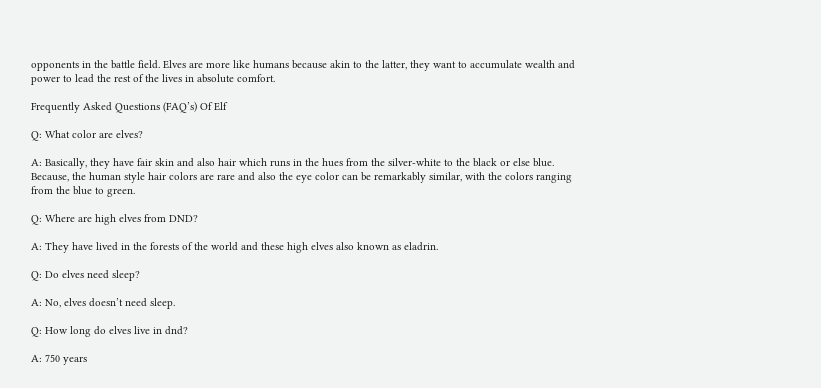opponents in the battle field. Elves are more like humans because akin to the latter, they want to accumulate wealth and power to lead the rest of the lives in absolute comfort.

Frequently Asked Questions (FAQ’s) Of Elf

Q: What color are elves?

A: Basically, they have fair skin and also hair which runs in the hues from the silver-white to the black or else blue. Because, the human style hair colors are rare and also the eye color can be remarkably similar, with the colors ranging from the blue to green.

Q: Where are high elves from DND?

A: They have lived in the forests of the world and these high elves also known as eladrin.

Q: Do elves need sleep?

A: No, elves doesn’t need sleep.

Q: How long do elves live in dnd?

A: 750 years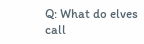Q: What do elves call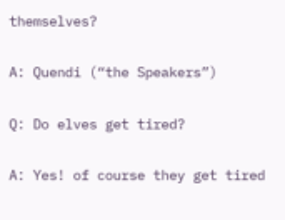themselves?

A: Quendi (“the Speakers”)

Q: Do elves get tired?

A: Yes! of course they get tired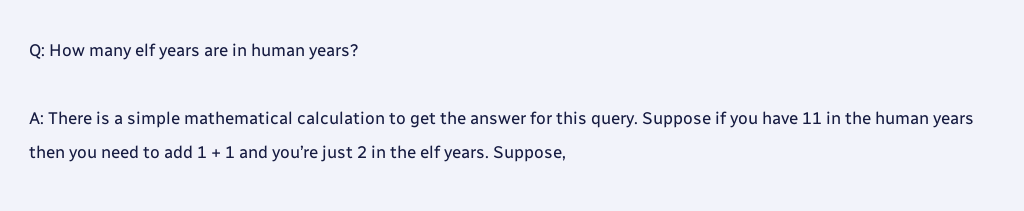Q: How many elf years are in human years?

A: There is a simple mathematical calculation to get the answer for this query. Suppose if you have 11 in the human years then you need to add 1 + 1 and you’re just 2 in the elf years. Suppose,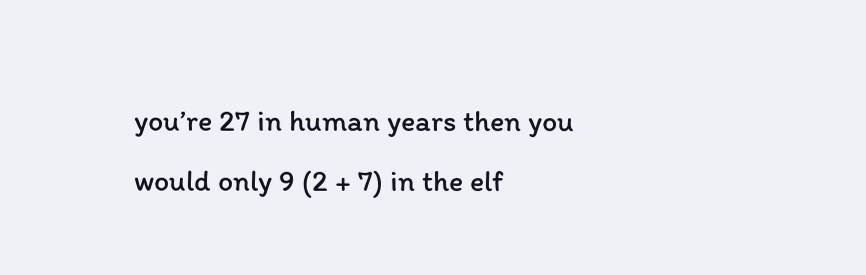you’re 27 in human years then you would only 9 (2 + 7) in the elf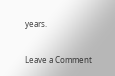years.

Leave a Comment